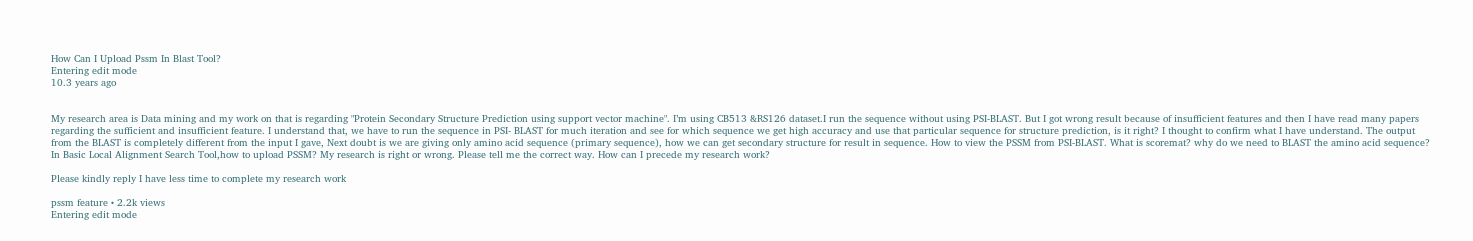How Can I Upload Pssm In Blast Tool?
Entering edit mode
10.3 years ago


My research area is Data mining and my work on that is regarding "Protein Secondary Structure Prediction using support vector machine". I’m using CB513 &RS126 dataset.I run the sequence without using PSI-BLAST. But I got wrong result because of insufficient features and then I have read many papers regarding the sufficient and insufficient feature. I understand that, we have to run the sequence in PSI- BLAST for much iteration and see for which sequence we get high accuracy and use that particular sequence for structure prediction, is it right? I thought to confirm what I have understand. The output from the BLAST is completely different from the input I gave, Next doubt is we are giving only amino acid sequence (primary sequence), how we can get secondary structure for result in sequence. How to view the PSSM from PSI-BLAST. What is scoremat? why do we need to BLAST the amino acid sequence? In Basic Local Alignment Search Tool,how to upload PSSM? My research is right or wrong. Please tell me the correct way. How can I precede my research work?

Please kindly reply I have less time to complete my research work

pssm feature • 2.2k views
Entering edit mode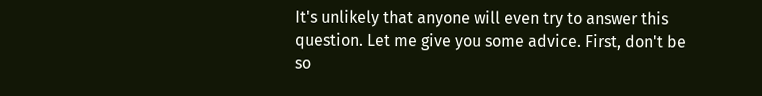It's unlikely that anyone will even try to answer this question. Let me give you some advice. First, don't be so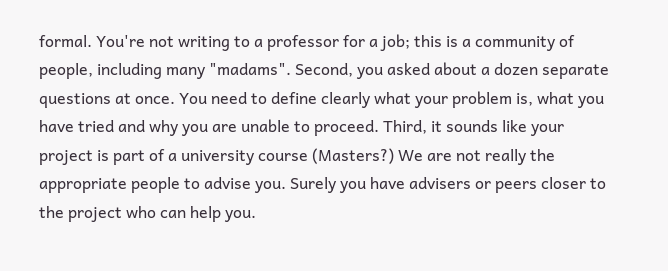formal. You're not writing to a professor for a job; this is a community of people, including many "madams". Second, you asked about a dozen separate questions at once. You need to define clearly what your problem is, what you have tried and why you are unable to proceed. Third, it sounds like your project is part of a university course (Masters?) We are not really the appropriate people to advise you. Surely you have advisers or peers closer to the project who can help you.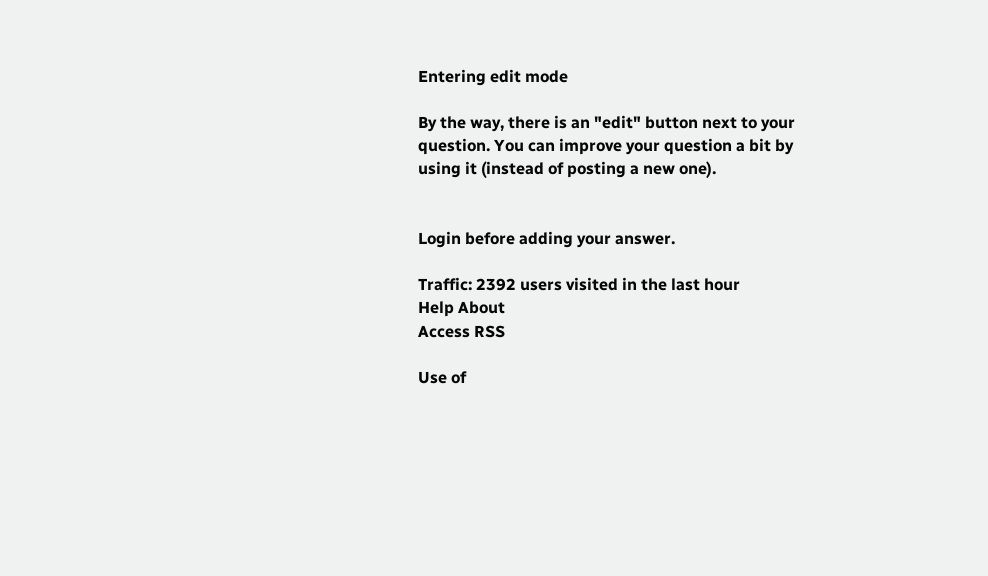Entering edit mode

By the way, there is an "edit" button next to your question. You can improve your question a bit by using it (instead of posting a new one).


Login before adding your answer.

Traffic: 2392 users visited in the last hour
Help About
Access RSS

Use of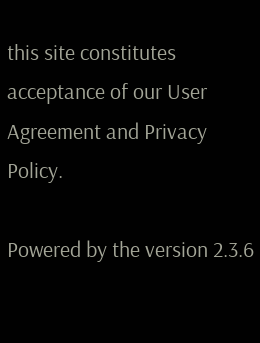this site constitutes acceptance of our User Agreement and Privacy Policy.

Powered by the version 2.3.6